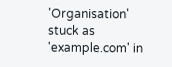'Organisation' stuck as 'example.com' in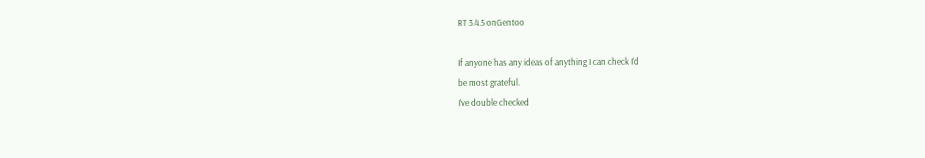RT 3.4.5 onGentoo

If anyone has any ideas of anything I can check I’d
be most grateful.
I’ve double checked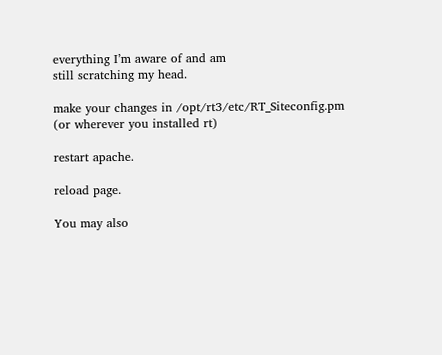everything I’m aware of and am
still scratching my head.

make your changes in /opt/rt3/etc/RT_Siteconfig.pm
(or wherever you installed rt)

restart apache.

reload page.

You may also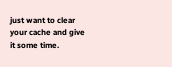just want to clear your cache and give it some time.